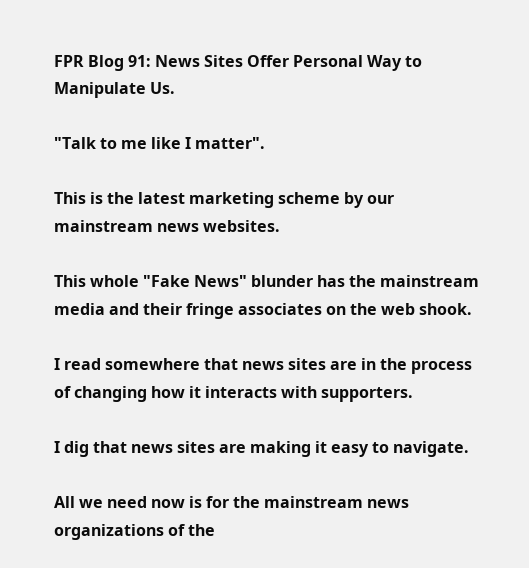FPR Blog 91: News Sites Offer Personal Way to Manipulate Us.

"Talk to me like I matter".

This is the latest marketing scheme by our mainstream news websites.

This whole "Fake News" blunder has the mainstream media and their fringe associates on the web shook.

I read somewhere that news sites are in the process of changing how it interacts with supporters.

I dig that news sites are making it easy to navigate.

All we need now is for the mainstream news organizations of the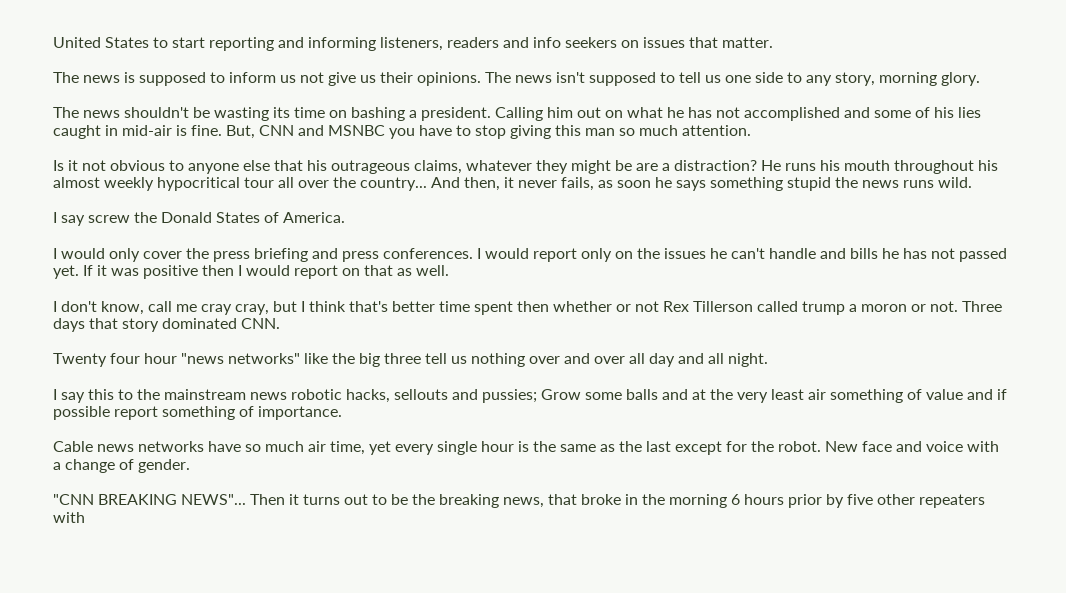United States to start reporting and informing listeners, readers and info seekers on issues that matter.

The news is supposed to inform us not give us their opinions. The news isn't supposed to tell us one side to any story, morning glory.

The news shouldn't be wasting its time on bashing a president. Calling him out on what he has not accomplished and some of his lies caught in mid-air is fine. But, CNN and MSNBC you have to stop giving this man so much attention.

Is it not obvious to anyone else that his outrageous claims, whatever they might be are a distraction? He runs his mouth throughout his almost weekly hypocritical tour all over the country... And then, it never fails, as soon he says something stupid the news runs wild.

I say screw the Donald States of America.

I would only cover the press briefing and press conferences. I would report only on the issues he can't handle and bills he has not passed yet. If it was positive then I would report on that as well.

I don't know, call me cray cray, but I think that's better time spent then whether or not Rex Tillerson called trump a moron or not. Three days that story dominated CNN.

Twenty four hour "news networks" like the big three tell us nothing over and over all day and all night.

I say this to the mainstream news robotic hacks, sellouts and pussies; Grow some balls and at the very least air something of value and if possible report something of importance.

Cable news networks have so much air time, yet every single hour is the same as the last except for the robot. New face and voice with a change of gender.

"CNN BREAKING NEWS"... Then it turns out to be the breaking news, that broke in the morning 6 hours prior by five other repeaters with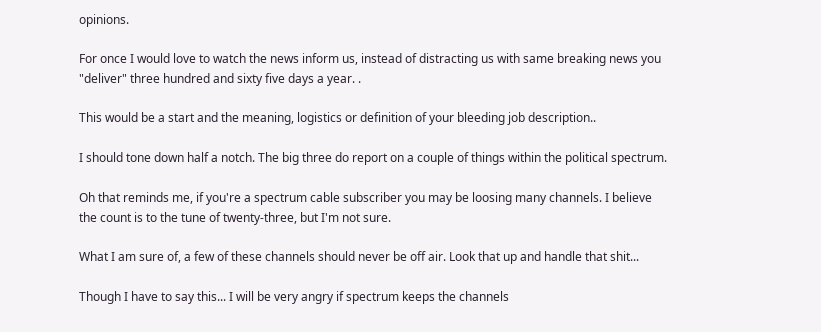opinions.

For once I would love to watch the news inform us, instead of distracting us with same breaking news you "deliver" three hundred and sixty five days a year. .

This would be a start and the meaning, logistics or definition of your bleeding job description..

I should tone down half a notch. The big three do report on a couple of things within the political spectrum.

Oh that reminds me, if you're a spectrum cable subscriber you may be loosing many channels. I believe the count is to the tune of twenty-three, but I'm not sure.

What I am sure of, a few of these channels should never be off air. Look that up and handle that shit...

Though I have to say this... I will be very angry if spectrum keeps the channels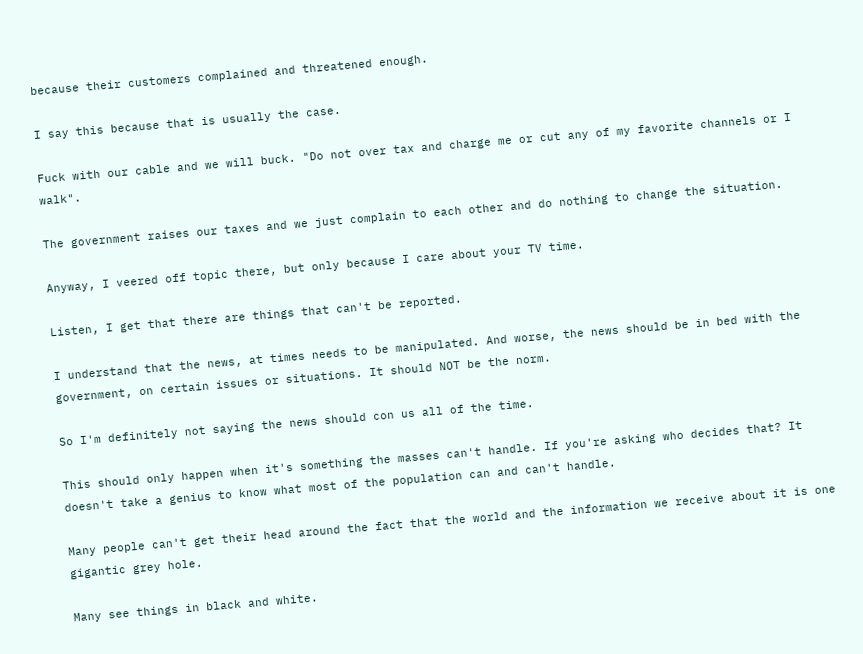because their customers complained and threatened enough.

I say this because that is usually the case.

Fuck with our cable and we will buck. "Do not over tax and charge me or cut any of my favorite channels or I walk".

The government raises our taxes and we just complain to each other and do nothing to change the situation.

Anyway, I veered off topic there, but only because I care about your TV time.

Listen, I get that there are things that can't be reported.

I understand that the news, at times needs to be manipulated. And worse, the news should be in bed with the government, on certain issues or situations. It should NOT be the norm.

So I'm definitely not saying the news should con us all of the time.

This should only happen when it's something the masses can't handle. If you're asking who decides that? It doesn't take a genius to know what most of the population can and can't handle.

Many people can't get their head around the fact that the world and the information we receive about it is one gigantic grey hole.

Many see things in black and white.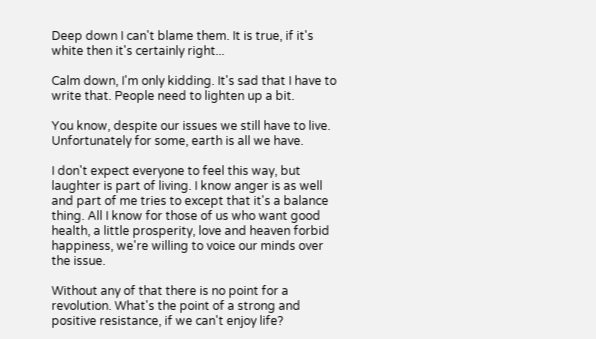Deep down I can't blame them. It is true, if it's white then it's certainly right...

Calm down, I'm only kidding. It's sad that I have to write that. People need to lighten up a bit.

You know, despite our issues we still have to live. Unfortunately for some, earth is all we have.

I don't expect everyone to feel this way, but laughter is part of living. I know anger is as well and part of me tries to except that it's a balance thing. All I know for those of us who want good health, a little prosperity, love and heaven forbid happiness, we're willing to voice our minds over the issue.

Without any of that there is no point for a revolution. What's the point of a strong and positive resistance, if we can't enjoy life?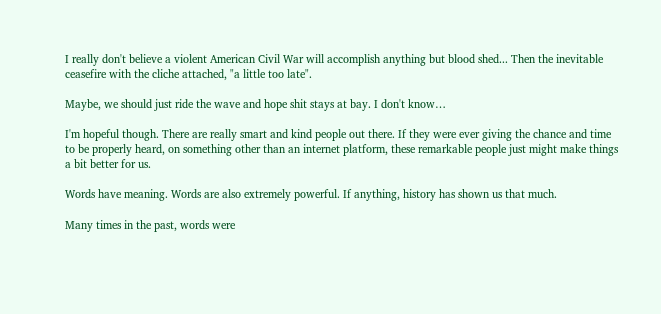I really don't believe a violent American Civil War will accomplish anything but blood shed... Then the inevitable ceasefire with the cliche attached, "a little too late".

Maybe, we should just ride the wave and hope shit stays at bay. I don't know…

I'm hopeful though. There are really smart and kind people out there. If they were ever giving the chance and time to be properly heard, on something other than an internet platform, these remarkable people just might make things a bit better for us.

Words have meaning. Words are also extremely powerful. If anything, history has shown us that much.

Many times in the past, words were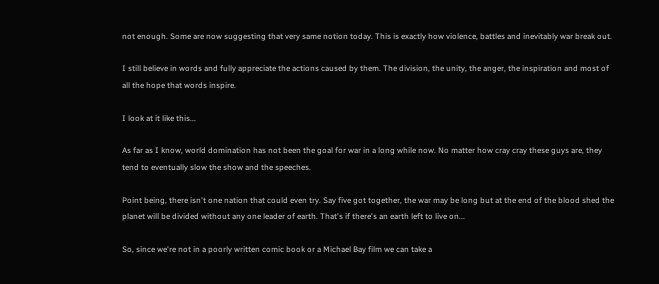not enough. Some are now suggesting that very same notion today. This is exactly how violence, battles and inevitably war break out.

I still believe in words and fully appreciate the actions caused by them. The division, the unity, the anger, the inspiration and most of all the hope that words inspire.

I look at it like this...

As far as I know, world domination has not been the goal for war in a long while now. No matter how cray cray these guys are, they tend to eventually slow the show and the speeches.

Point being, there isn't one nation that could even try. Say five got together, the war may be long but at the end of the blood shed the planet will be divided without any one leader of earth. That's if there's an earth left to live on...

So, since we're not in a poorly written comic book or a Michael Bay film we can take a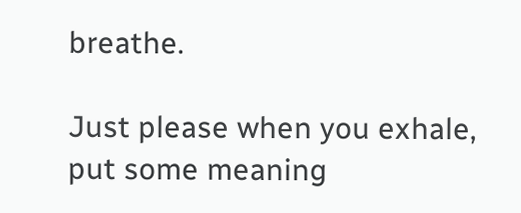breathe.

Just please when you exhale, put some meaning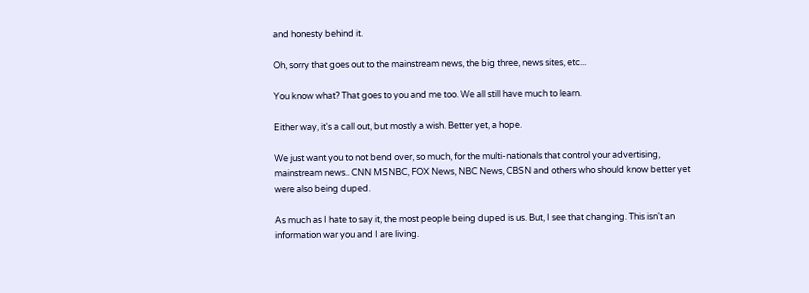and honesty behind it.

Oh, sorry that goes out to the mainstream news, the big three, news sites, etc...

You know what? That goes to you and me too. We all still have much to learn.

Either way, it's a call out, but mostly a wish. Better yet, a hope.

We just want you to not bend over, so much, for the multi-nationals that control your advertising, mainstream news.. CNN MSNBC, FOX News, NBC News, CBSN and others who should know better yet were also being duped.

As much as I hate to say it, the most people being duped is us. But, I see that changing. This isn't an information war you and I are living.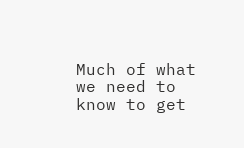Much of what we need to know to get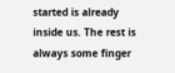started is already inside us. The rest is always some finger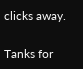clicks away.

Tanks for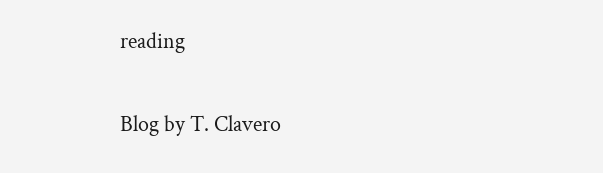reading

Blog by T. Clavero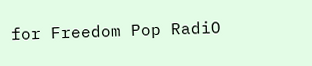for Freedom Pop RadiO